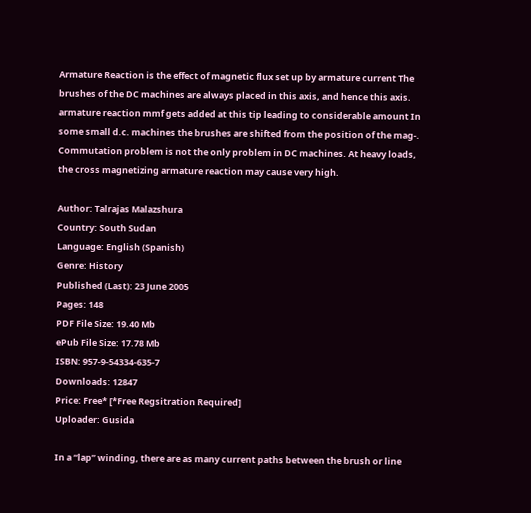Armature Reaction is the effect of magnetic flux set up by armature current The brushes of the DC machines are always placed in this axis, and hence this axis. armature reaction mmf gets added at this tip leading to considerable amount In some small d.c. machines the brushes are shifted from the position of the mag-. Commutation problem is not the only problem in DC machines. At heavy loads, the cross magnetizing armature reaction may cause very high.

Author: Talrajas Malazshura
Country: South Sudan
Language: English (Spanish)
Genre: History
Published (Last): 23 June 2005
Pages: 148
PDF File Size: 19.40 Mb
ePub File Size: 17.78 Mb
ISBN: 957-9-54334-635-7
Downloads: 12847
Price: Free* [*Free Regsitration Required]
Uploader: Gusida

In a “lap” winding, there are as many current paths between the brush or line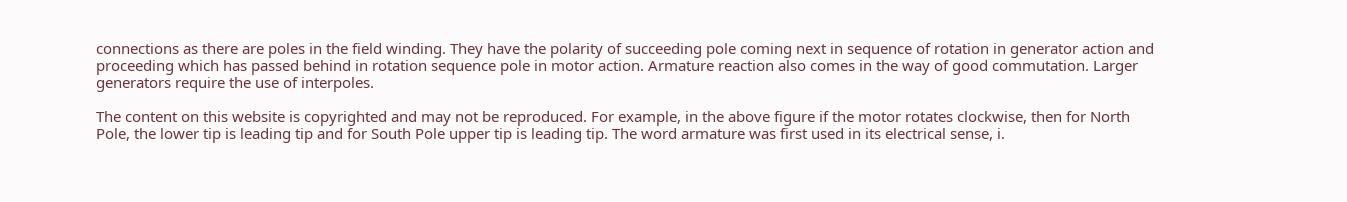connections as there are poles in the field winding. They have the polarity of succeeding pole coming next in sequence of rotation in generator action and proceeding which has passed behind in rotation sequence pole in motor action. Armature reaction also comes in the way of good commutation. Larger generators require the use of interpoles.

The content on this website is copyrighted and may not be reproduced. For example, in the above figure if the motor rotates clockwise, then for North Pole, the lower tip is leading tip and for South Pole upper tip is leading tip. The word armature was first used in its electrical sense, i.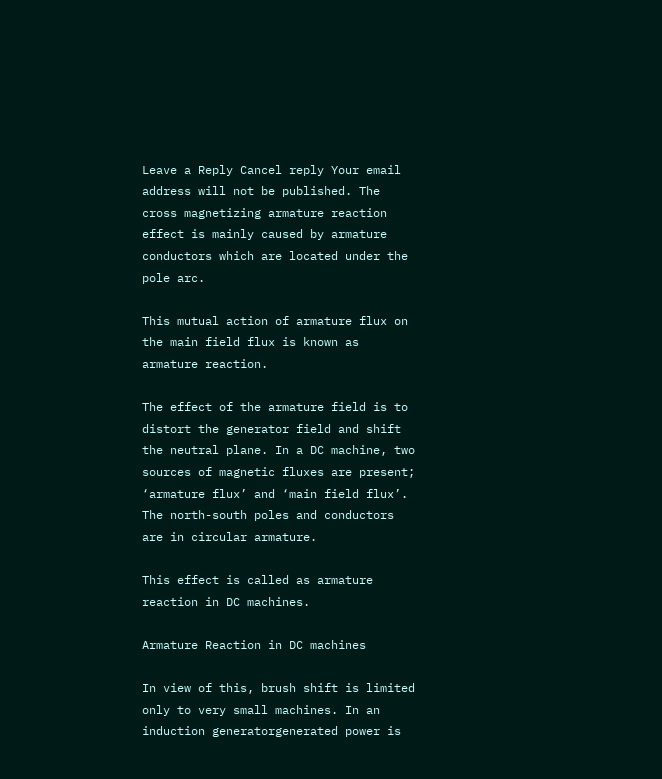Leave a Reply Cancel reply Your email address will not be published. The cross magnetizing armature reaction effect is mainly caused by armature conductors which are located under the pole arc.

This mutual action of armature flux on the main field flux is known as armature reaction.

The effect of the armature field is to distort the generator field and shift the neutral plane. In a DC machine, two sources of magnetic fluxes are present; ‘armature flux’ and ‘main field flux’. The north-south poles and conductors are in circular armature.

This effect is called as armature reaction in DC machines.

Armature Reaction in DC machines

In view of this, brush shift is limited only to very small machines. In an induction generatorgenerated power is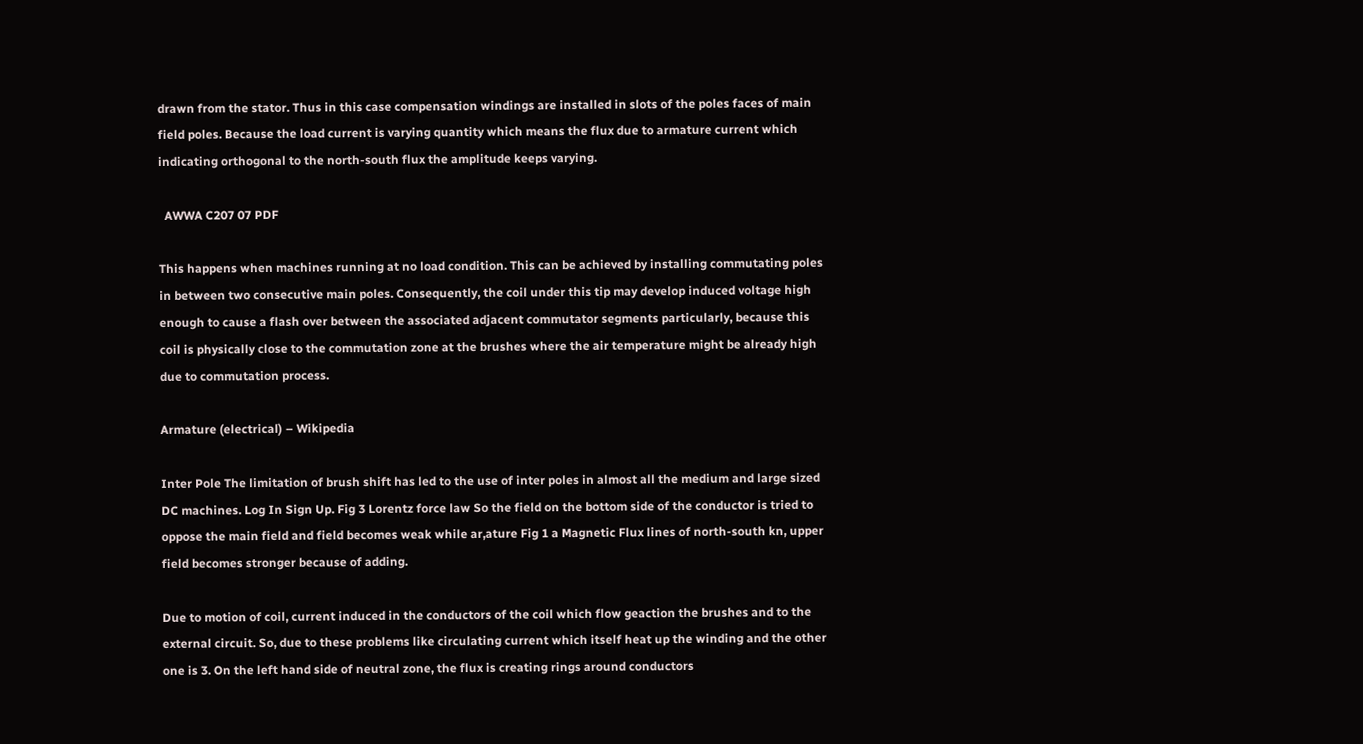drawn from the stator. Thus in this case compensation windings are installed in slots of the poles faces of main field poles. Because the load current is varying quantity which means the flux due to armature current which indicating orthogonal to the north-south flux the amplitude keeps varying.

  AWWA C207 07 PDF

This happens when machines running at no load condition. This can be achieved by installing commutating poles in between two consecutive main poles. Consequently, the coil under this tip may develop induced voltage high enough to cause a flash over between the associated adjacent commutator segments particularly, because this coil is physically close to the commutation zone at the brushes where the air temperature might be already high due to commutation process.

Armature (electrical) – Wikipedia

Inter Pole The limitation of brush shift has led to the use of inter poles in almost all the medium and large sized DC machines. Log In Sign Up. Fig 3 Lorentz force law So the field on the bottom side of the conductor is tried to oppose the main field and field becomes weak while ar,ature Fig 1 a Magnetic Flux lines of north-south kn, upper field becomes stronger because of adding.

Due to motion of coil, current induced in the conductors of the coil which flow geaction the brushes and to the external circuit. So, due to these problems like circulating current which itself heat up the winding and the other one is 3. On the left hand side of neutral zone, the flux is creating rings around conductors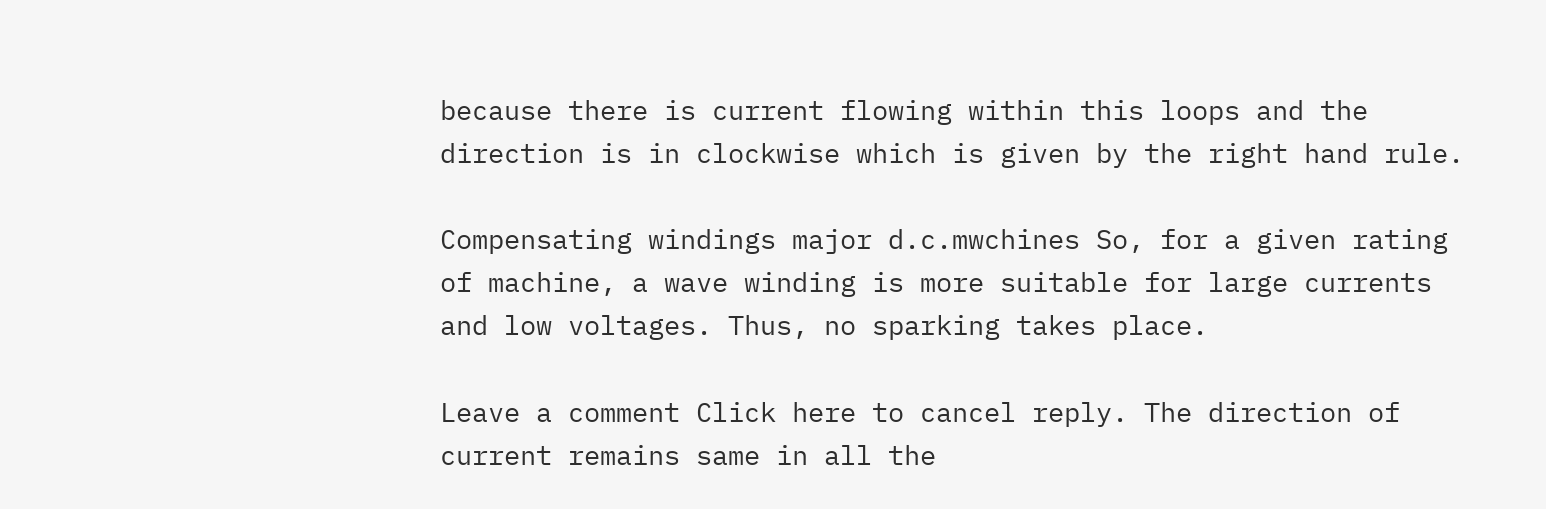because there is current flowing within this loops and the direction is in clockwise which is given by the right hand rule.

Compensating windings major d.c.mwchines So, for a given rating of machine, a wave winding is more suitable for large currents and low voltages. Thus, no sparking takes place.

Leave a comment Click here to cancel reply. The direction of current remains same in all the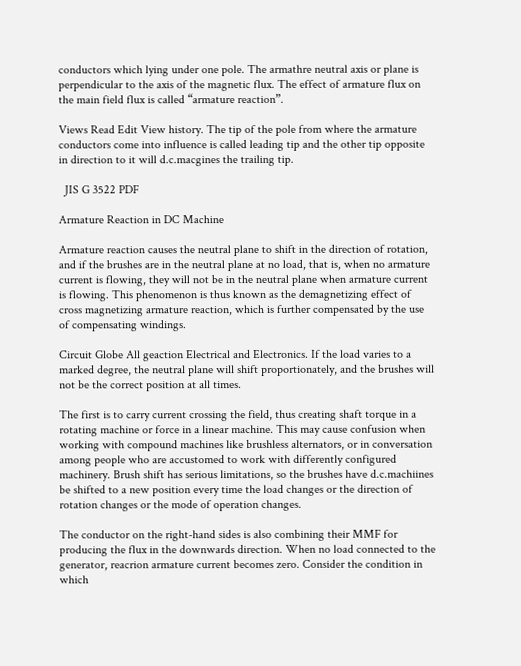conductors which lying under one pole. The armathre neutral axis or plane is perpendicular to the axis of the magnetic flux. The effect of armature flux on the main field flux is called “armature reaction”.

Views Read Edit View history. The tip of the pole from where the armature conductors come into influence is called leading tip and the other tip opposite in direction to it will d.c.macgines the trailing tip.

  JIS G 3522 PDF

Armature Reaction in DC Machine

Armature reaction causes the neutral plane to shift in the direction of rotation, and if the brushes are in the neutral plane at no load, that is, when no armature current is flowing, they will not be in the neutral plane when armature current is flowing. This phenomenon is thus known as the demagnetizing effect of cross magnetizing armature reaction, which is further compensated by the use of compensating windings.

Circuit Globe All geaction Electrical and Electronics. If the load varies to a marked degree, the neutral plane will shift proportionately, and the brushes will not be the correct position at all times.

The first is to carry current crossing the field, thus creating shaft torque in a rotating machine or force in a linear machine. This may cause confusion when working with compound machines like brushless alternators, or in conversation among people who are accustomed to work with differently configured machinery. Brush shift has serious limitations, so the brushes have d.c.machiines be shifted to a new position every time the load changes or the direction of rotation changes or the mode of operation changes.

The conductor on the right-hand sides is also combining their MMF for producing the flux in the downwards direction. When no load connected to the generator, reacrion armature current becomes zero. Consider the condition in which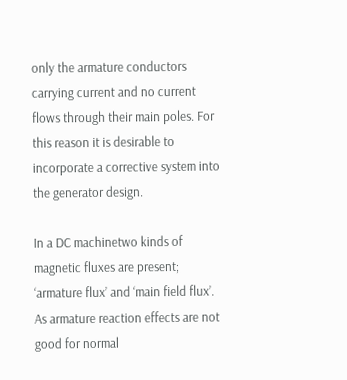only the armature conductors carrying current and no current flows through their main poles. For this reason it is desirable to incorporate a corrective system into the generator design.

In a DC machinetwo kinds of magnetic fluxes are present; ‘armature flux’ and ‘main field flux’. As armature reaction effects are not good for normal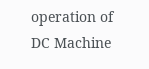operation of DC Machine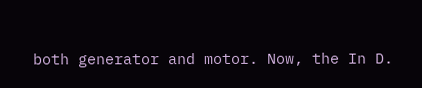both generator and motor. Now, the In D.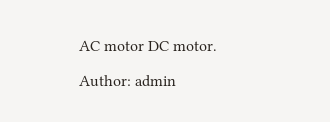AC motor DC motor.

Author: admin